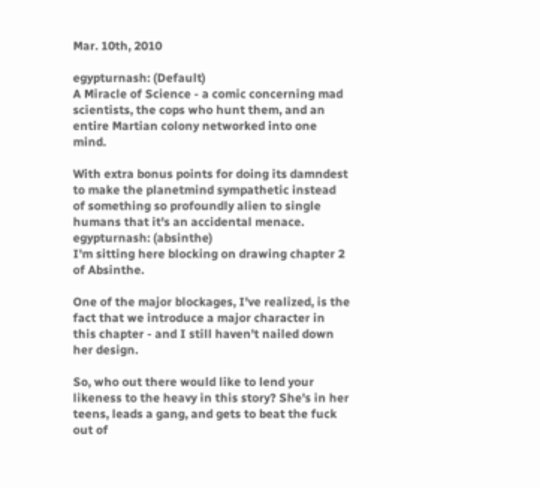Mar. 10th, 2010

egypturnash: (Default)
A Miracle of Science - a comic concerning mad scientists, the cops who hunt them, and an entire Martian colony networked into one mind.

With extra bonus points for doing its damndest to make the planetmind sympathetic instead of something so profoundly alien to single humans that it's an accidental menace.
egypturnash: (absinthe)
I'm sitting here blocking on drawing chapter 2 of Absinthe.

One of the major blockages, I've realized, is the fact that we introduce a major character in this chapter - and I still haven't nailed down her design.

So, who out there would like to lend your likeness to the heavy in this story? She's in her teens, leads a gang, and gets to beat the fuck out of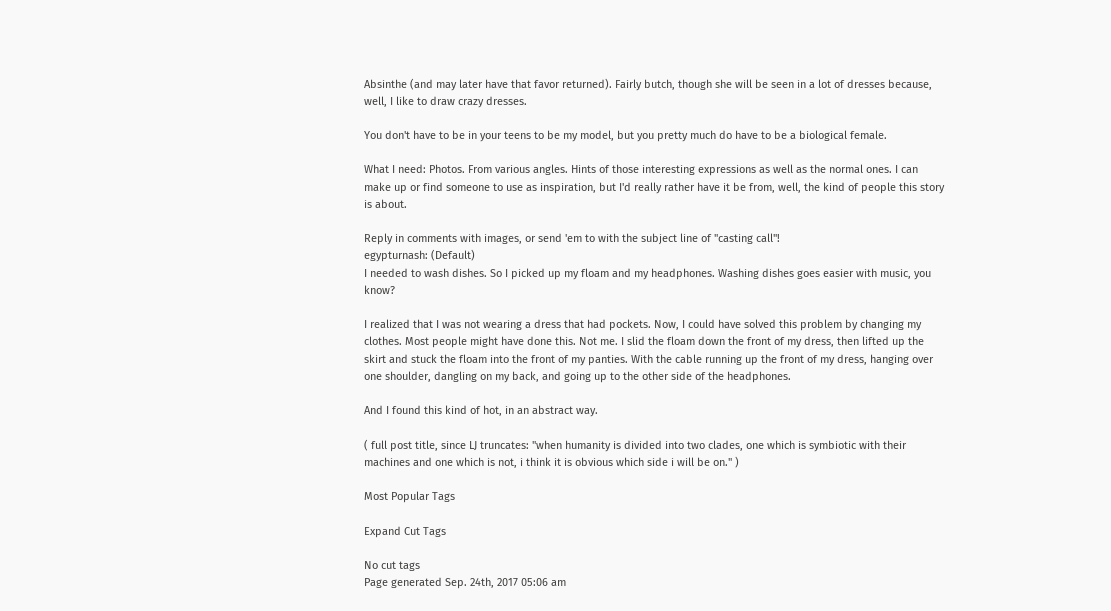Absinthe (and may later have that favor returned). Fairly butch, though she will be seen in a lot of dresses because, well, I like to draw crazy dresses.

You don't have to be in your teens to be my model, but you pretty much do have to be a biological female.

What I need: Photos. From various angles. Hints of those interesting expressions as well as the normal ones. I can make up or find someone to use as inspiration, but I'd really rather have it be from, well, the kind of people this story is about.

Reply in comments with images, or send 'em to with the subject line of "casting call"!
egypturnash: (Default)
I needed to wash dishes. So I picked up my floam and my headphones. Washing dishes goes easier with music, you know?

I realized that I was not wearing a dress that had pockets. Now, I could have solved this problem by changing my clothes. Most people might have done this. Not me. I slid the floam down the front of my dress, then lifted up the skirt and stuck the floam into the front of my panties. With the cable running up the front of my dress, hanging over one shoulder, dangling on my back, and going up to the other side of the headphones.

And I found this kind of hot, in an abstract way.

( full post title, since LJ truncates: "when humanity is divided into two clades, one which is symbiotic with their machines and one which is not, i think it is obvious which side i will be on." )

Most Popular Tags

Expand Cut Tags

No cut tags
Page generated Sep. 24th, 2017 05:06 am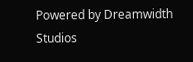Powered by Dreamwidth Studios